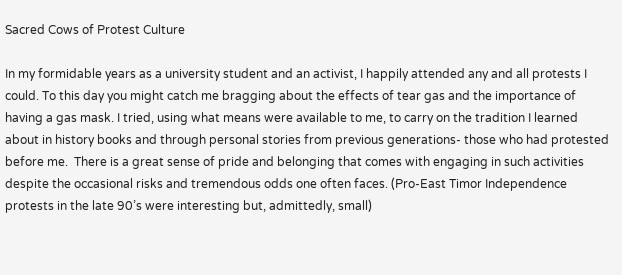Sacred Cows of Protest Culture

In my formidable years as a university student and an activist, I happily attended any and all protests I could. To this day you might catch me bragging about the effects of tear gas and the importance of having a gas mask. I tried, using what means were available to me, to carry on the tradition I learned about in history books and through personal stories from previous generations- those who had protested before me.  There is a great sense of pride and belonging that comes with engaging in such activities despite the occasional risks and tremendous odds one often faces. (Pro-East Timor Independence protests in the late 90’s were interesting but, admittedly, small)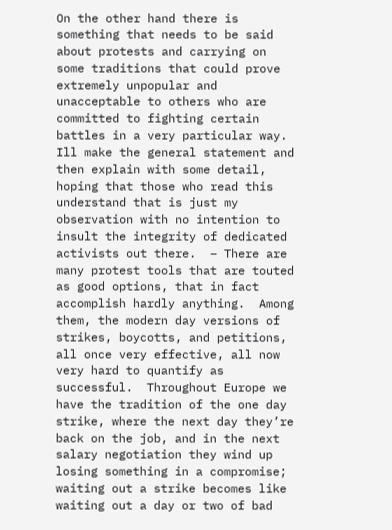On the other hand there is something that needs to be said about protests and carrying on some traditions that could prove extremely unpopular and unacceptable to others who are committed to fighting certain battles in a very particular way.  Ill make the general statement and then explain with some detail, hoping that those who read this understand that is just my observation with no intention to insult the integrity of dedicated activists out there.  – There are many protest tools that are touted as good options, that in fact accomplish hardly anything.  Among them, the modern day versions of strikes, boycotts, and petitions, all once very effective, all now very hard to quantify as successful.  Throughout Europe we have the tradition of the one day strike, where the next day they’re back on the job, and in the next salary negotiation they wind up losing something in a compromise; waiting out a strike becomes like waiting out a day or two of bad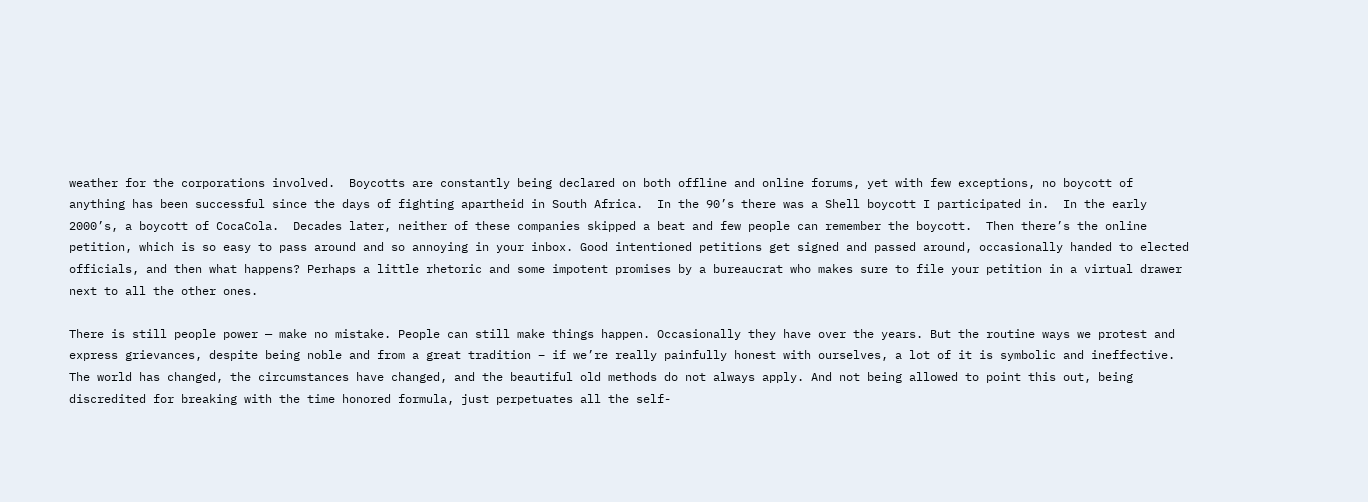weather for the corporations involved.  Boycotts are constantly being declared on both offline and online forums, yet with few exceptions, no boycott of anything has been successful since the days of fighting apartheid in South Africa.  In the 90’s there was a Shell boycott I participated in.  In the early 2000’s, a boycott of CocaCola.  Decades later, neither of these companies skipped a beat and few people can remember the boycott.  Then there’s the online petition, which is so easy to pass around and so annoying in your inbox. Good intentioned petitions get signed and passed around, occasionally handed to elected officials, and then what happens? Perhaps a little rhetoric and some impotent promises by a bureaucrat who makes sure to file your petition in a virtual drawer next to all the other ones.

There is still people power — make no mistake. People can still make things happen. Occasionally they have over the years. But the routine ways we protest and express grievances, despite being noble and from a great tradition – if we’re really painfully honest with ourselves, a lot of it is symbolic and ineffective. The world has changed, the circumstances have changed, and the beautiful old methods do not always apply. And not being allowed to point this out, being discredited for breaking with the time honored formula, just perpetuates all the self-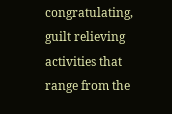congratulating, guilt relieving activities that range from the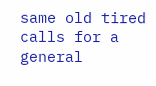same old tired calls for a general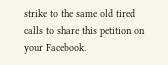strike to the same old tired calls to share this petition on your Facebook.